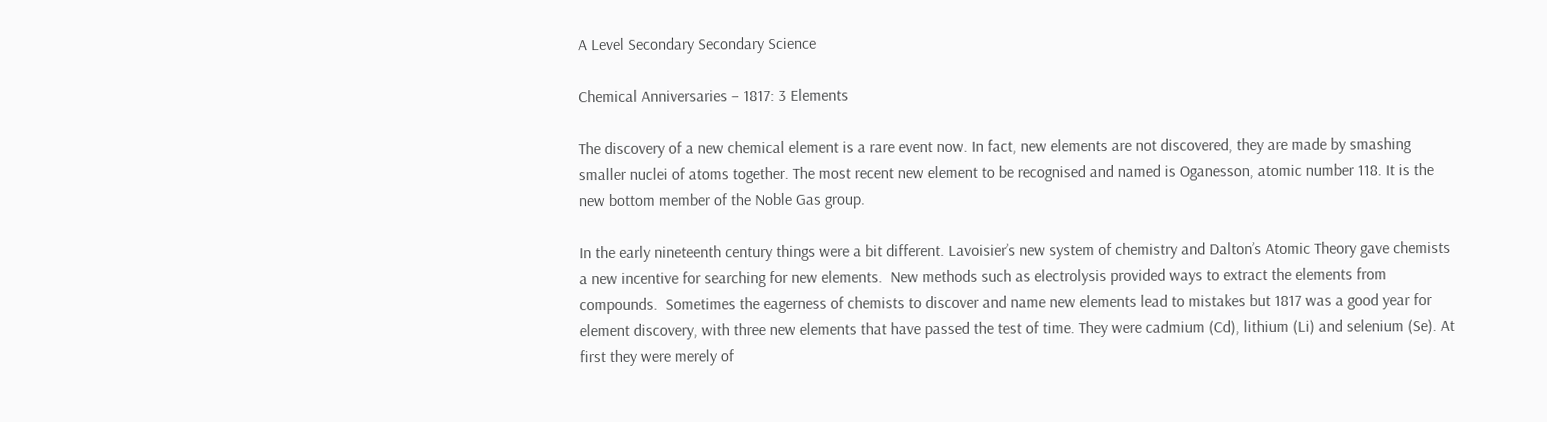A Level Secondary Secondary Science

Chemical Anniversaries – 1817: 3 Elements

The discovery of a new chemical element is a rare event now. In fact, new elements are not discovered, they are made by smashing smaller nuclei of atoms together. The most recent new element to be recognised and named is Oganesson, atomic number 118. It is the new bottom member of the Noble Gas group.

In the early nineteenth century things were a bit different. Lavoisier’s new system of chemistry and Dalton’s Atomic Theory gave chemists a new incentive for searching for new elements.  New methods such as electrolysis provided ways to extract the elements from compounds.  Sometimes the eagerness of chemists to discover and name new elements lead to mistakes but 1817 was a good year for element discovery, with three new elements that have passed the test of time. They were cadmium (Cd), lithium (Li) and selenium (Se). At first they were merely of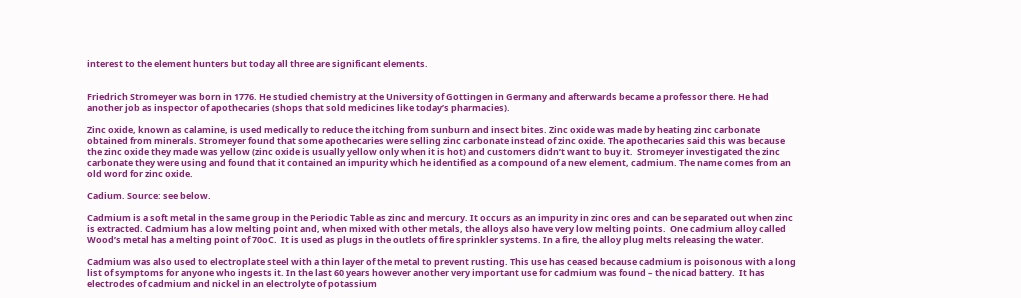interest to the element hunters but today all three are significant elements.


Friedrich Stromeyer was born in 1776. He studied chemistry at the University of Gottingen in Germany and afterwards became a professor there. He had another job as inspector of apothecaries (shops that sold medicines like today’s pharmacies).

Zinc oxide, known as calamine, is used medically to reduce the itching from sunburn and insect bites. Zinc oxide was made by heating zinc carbonate obtained from minerals. Stromeyer found that some apothecaries were selling zinc carbonate instead of zinc oxide. The apothecaries said this was because the zinc oxide they made was yellow (zinc oxide is usually yellow only when it is hot) and customers didn’t want to buy it.  Stromeyer investigated the zinc carbonate they were using and found that it contained an impurity which he identified as a compound of a new element, cadmium. The name comes from an old word for zinc oxide.

Cadium. Source: see below.

Cadmium is a soft metal in the same group in the Periodic Table as zinc and mercury. It occurs as an impurity in zinc ores and can be separated out when zinc is extracted. Cadmium has a low melting point and, when mixed with other metals, the alloys also have very low melting points.  One cadmium alloy called Wood’s metal has a melting point of 70oC.  It is used as plugs in the outlets of fire sprinkler systems. In a fire, the alloy plug melts releasing the water.

Cadmium was also used to electroplate steel with a thin layer of the metal to prevent rusting. This use has ceased because cadmium is poisonous with a long list of symptoms for anyone who ingests it. In the last 60 years however another very important use for cadmium was found – the nicad battery.  It has electrodes of cadmium and nickel in an electrolyte of potassium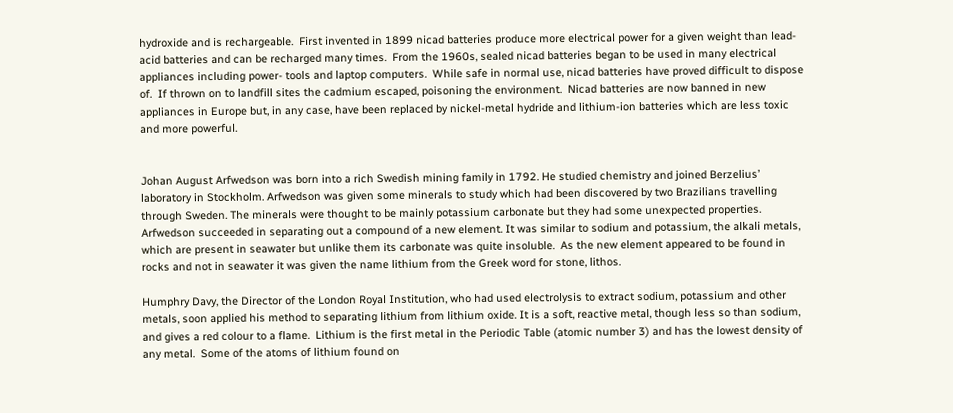hydroxide and is rechargeable.  First invented in 1899 nicad batteries produce more electrical power for a given weight than lead-acid batteries and can be recharged many times.  From the 1960s, sealed nicad batteries began to be used in many electrical appliances including power- tools and laptop computers.  While safe in normal use, nicad batteries have proved difficult to dispose of.  If thrown on to landfill sites the cadmium escaped, poisoning the environment.  Nicad batteries are now banned in new appliances in Europe but, in any case, have been replaced by nickel-metal hydride and lithium-ion batteries which are less toxic and more powerful.


Johan August Arfwedson was born into a rich Swedish mining family in 1792. He studied chemistry and joined Berzelius’ laboratory in Stockholm. Arfwedson was given some minerals to study which had been discovered by two Brazilians travelling through Sweden. The minerals were thought to be mainly potassium carbonate but they had some unexpected properties. Arfwedson succeeded in separating out a compound of a new element. It was similar to sodium and potassium, the alkali metals, which are present in seawater but unlike them its carbonate was quite insoluble.  As the new element appeared to be found in rocks and not in seawater it was given the name lithium from the Greek word for stone, lithos.

Humphry Davy, the Director of the London Royal Institution, who had used electrolysis to extract sodium, potassium and other metals, soon applied his method to separating lithium from lithium oxide. It is a soft, reactive metal, though less so than sodium, and gives a red colour to a flame.  Lithium is the first metal in the Periodic Table (atomic number 3) and has the lowest density of any metal.  Some of the atoms of lithium found on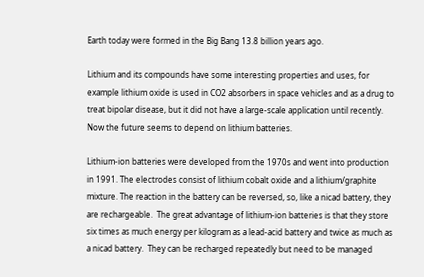Earth today were formed in the Big Bang 13.8 billion years ago.

Lithium and its compounds have some interesting properties and uses, for example lithium oxide is used in CO2 absorbers in space vehicles and as a drug to treat bipolar disease, but it did not have a large-scale application until recently. Now the future seems to depend on lithium batteries.

Lithium-ion batteries were developed from the 1970s and went into production in 1991. The electrodes consist of lithium cobalt oxide and a lithium/graphite mixture. The reaction in the battery can be reversed, so, like a nicad battery, they are rechargeable.  The great advantage of lithium-ion batteries is that they store six times as much energy per kilogram as a lead-acid battery and twice as much as a nicad battery.  They can be recharged repeatedly but need to be managed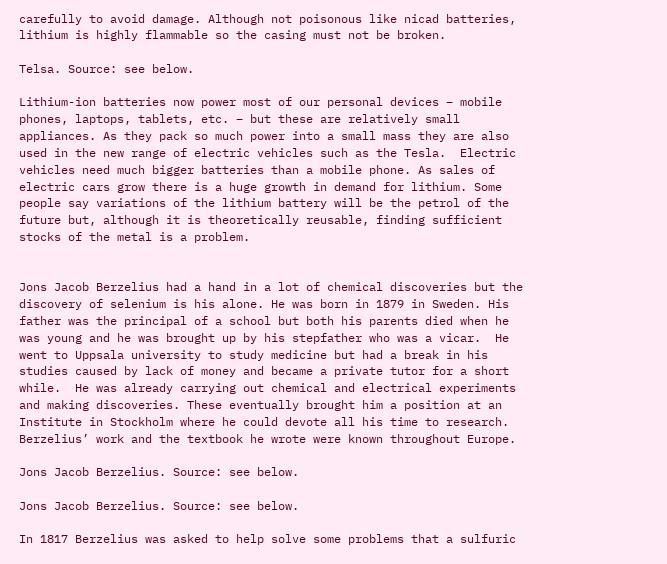carefully to avoid damage. Although not poisonous like nicad batteries, lithium is highly flammable so the casing must not be broken.

Telsa. Source: see below.

Lithium-ion batteries now power most of our personal devices – mobile phones, laptops, tablets, etc. – but these are relatively small appliances. As they pack so much power into a small mass they are also used in the new range of electric vehicles such as the Tesla.  Electric vehicles need much bigger batteries than a mobile phone. As sales of electric cars grow there is a huge growth in demand for lithium. Some people say variations of the lithium battery will be the petrol of the future but, although it is theoretically reusable, finding sufficient stocks of the metal is a problem.


Jons Jacob Berzelius had a hand in a lot of chemical discoveries but the discovery of selenium is his alone. He was born in 1879 in Sweden. His father was the principal of a school but both his parents died when he was young and he was brought up by his stepfather who was a vicar.  He went to Uppsala university to study medicine but had a break in his studies caused by lack of money and became a private tutor for a short while.  He was already carrying out chemical and electrical experiments and making discoveries. These eventually brought him a position at an Institute in Stockholm where he could devote all his time to research.  Berzelius’ work and the textbook he wrote were known throughout Europe.

Jons Jacob Berzelius. Source: see below.

Jons Jacob Berzelius. Source: see below.

In 1817 Berzelius was asked to help solve some problems that a sulfuric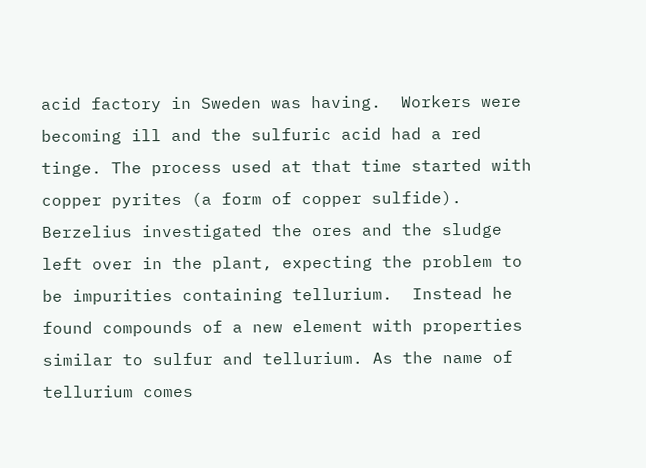acid factory in Sweden was having.  Workers were becoming ill and the sulfuric acid had a red tinge. The process used at that time started with copper pyrites (a form of copper sulfide).  Berzelius investigated the ores and the sludge left over in the plant, expecting the problem to be impurities containing tellurium.  Instead he found compounds of a new element with properties similar to sulfur and tellurium. As the name of tellurium comes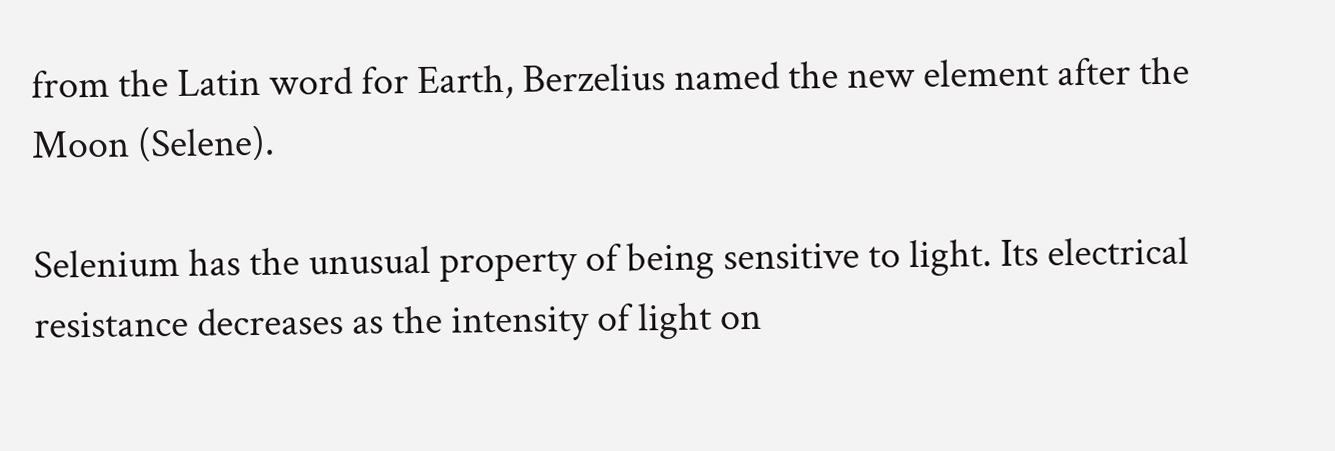from the Latin word for Earth, Berzelius named the new element after the Moon (Selene).

Selenium has the unusual property of being sensitive to light. Its electrical resistance decreases as the intensity of light on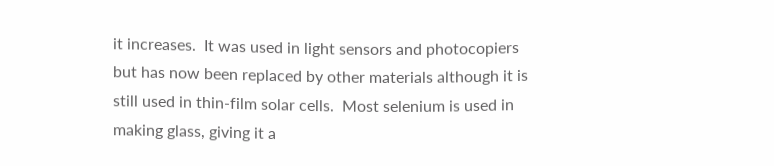it increases.  It was used in light sensors and photocopiers but has now been replaced by other materials although it is still used in thin-film solar cells.  Most selenium is used in making glass, giving it a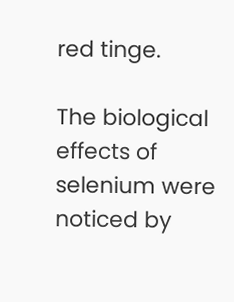red tinge.

The biological effects of selenium were noticed by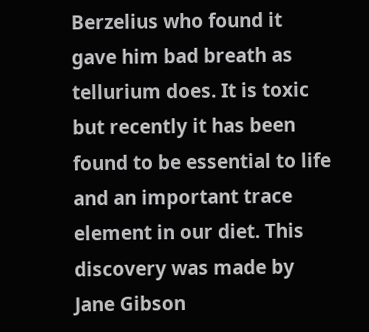Berzelius who found it gave him bad breath as tellurium does. It is toxic but recently it has been found to be essential to life and an important trace element in our diet. This discovery was made by Jane Gibson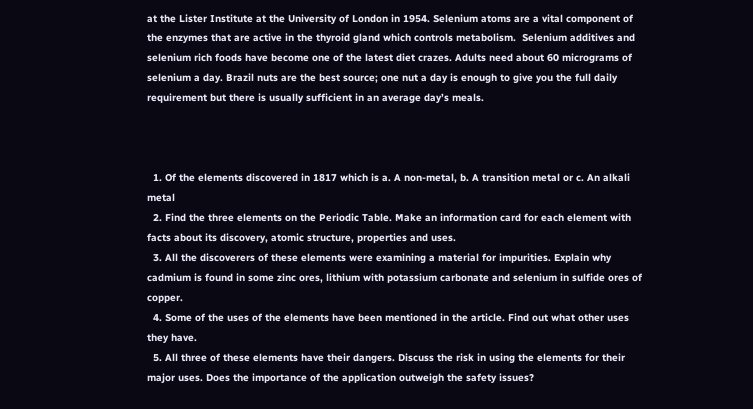at the Lister Institute at the University of London in 1954. Selenium atoms are a vital component of the enzymes that are active in the thyroid gland which controls metabolism.  Selenium additives and selenium rich foods have become one of the latest diet crazes. Adults need about 60 micrograms of selenium a day. Brazil nuts are the best source; one nut a day is enough to give you the full daily requirement but there is usually sufficient in an average day’s meals.



  1. Of the elements discovered in 1817 which is a. A non-metal, b. A transition metal or c. An alkali metal
  2. Find the three elements on the Periodic Table. Make an information card for each element with facts about its discovery, atomic structure, properties and uses.
  3. All the discoverers of these elements were examining a material for impurities. Explain why cadmium is found in some zinc ores, lithium with potassium carbonate and selenium in sulfide ores of copper.
  4. Some of the uses of the elements have been mentioned in the article. Find out what other uses they have.
  5. All three of these elements have their dangers. Discuss the risk in using the elements for their major uses. Does the importance of the application outweigh the safety issues?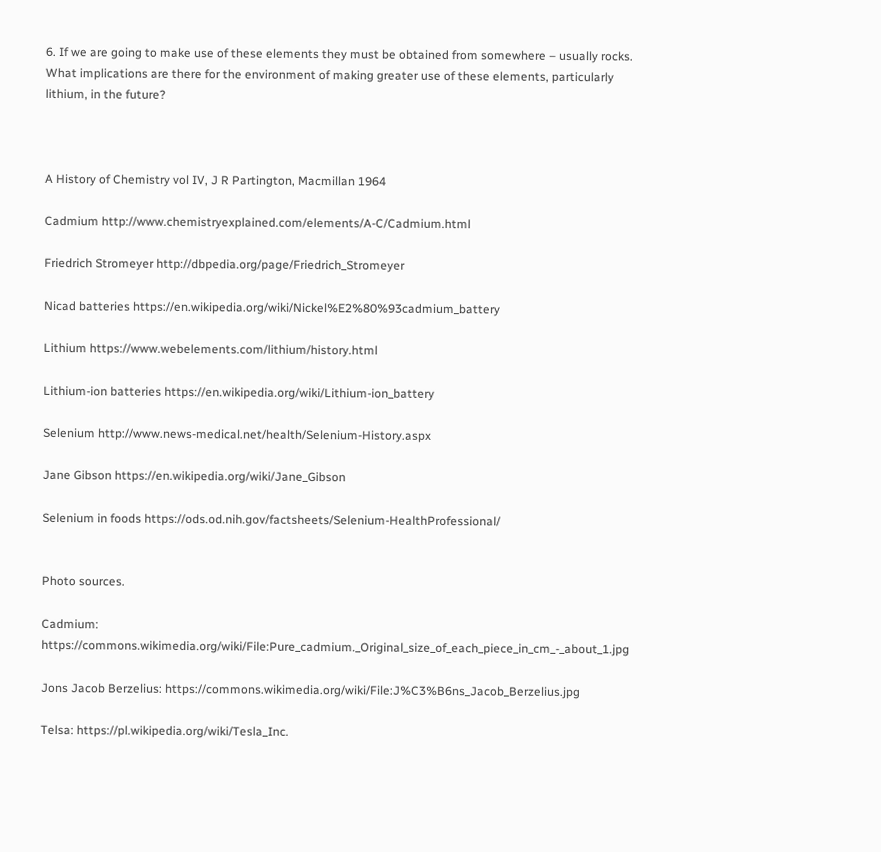6. If we are going to make use of these elements they must be obtained from somewhere – usually rocks. What implications are there for the environment of making greater use of these elements, particularly lithium, in the future?



A History of Chemistry vol IV, J R Partington, Macmillan 1964

Cadmium http://www.chemistryexplained.com/elements/A-C/Cadmium.html

Friedrich Stromeyer http://dbpedia.org/page/Friedrich_Stromeyer

Nicad batteries https://en.wikipedia.org/wiki/Nickel%E2%80%93cadmium_battery

Lithium https://www.webelements.com/lithium/history.html

Lithium-ion batteries https://en.wikipedia.org/wiki/Lithium-ion_battery

Selenium http://www.news-medical.net/health/Selenium-History.aspx

Jane Gibson https://en.wikipedia.org/wiki/Jane_Gibson

Selenium in foods https://ods.od.nih.gov/factsheets/Selenium-HealthProfessional/


Photo sources.

Cadmium: https://commons.wikimedia.org/wiki/File:Pure_cadmium._Original_size_of_each_piece_in_cm_-_about_1.jpg

Jons Jacob Berzelius: https://commons.wikimedia.org/wiki/File:J%C3%B6ns_Jacob_Berzelius.jpg

Telsa: https://pl.wikipedia.org/wiki/Tesla_Inc.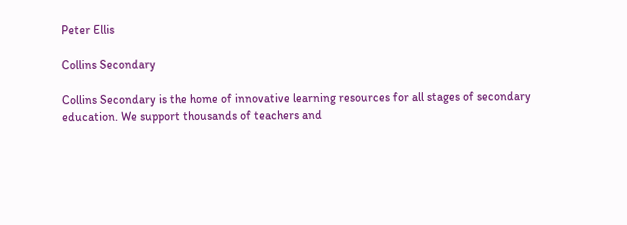Peter Ellis

Collins Secondary

Collins Secondary is the home of innovative learning resources for all stages of secondary education. We support thousands of teachers and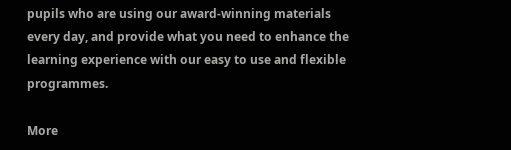pupils who are using our award-winning materials every day, and provide what you need to enhance the learning experience with our easy to use and flexible programmes.

More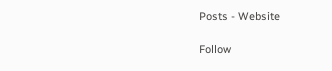Posts - Website

Follow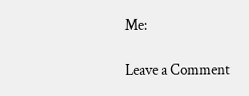Me:

Leave a Comment